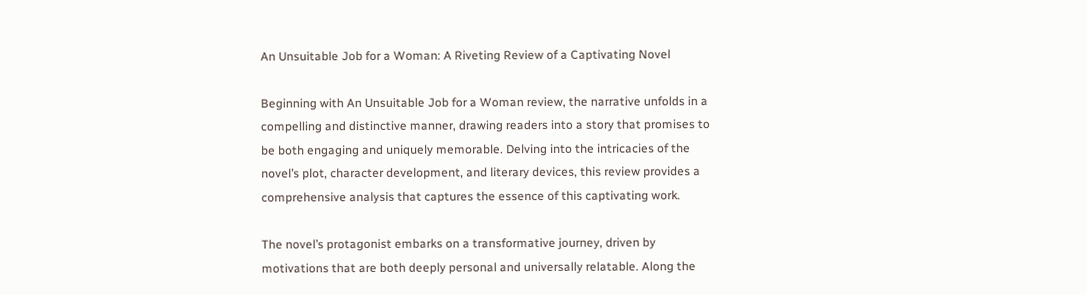An Unsuitable Job for a Woman: A Riveting Review of a Captivating Novel

Beginning with An Unsuitable Job for a Woman review, the narrative unfolds in a compelling and distinctive manner, drawing readers into a story that promises to be both engaging and uniquely memorable. Delving into the intricacies of the novel’s plot, character development, and literary devices, this review provides a comprehensive analysis that captures the essence of this captivating work.

The novel’s protagonist embarks on a transformative journey, driven by motivations that are both deeply personal and universally relatable. Along the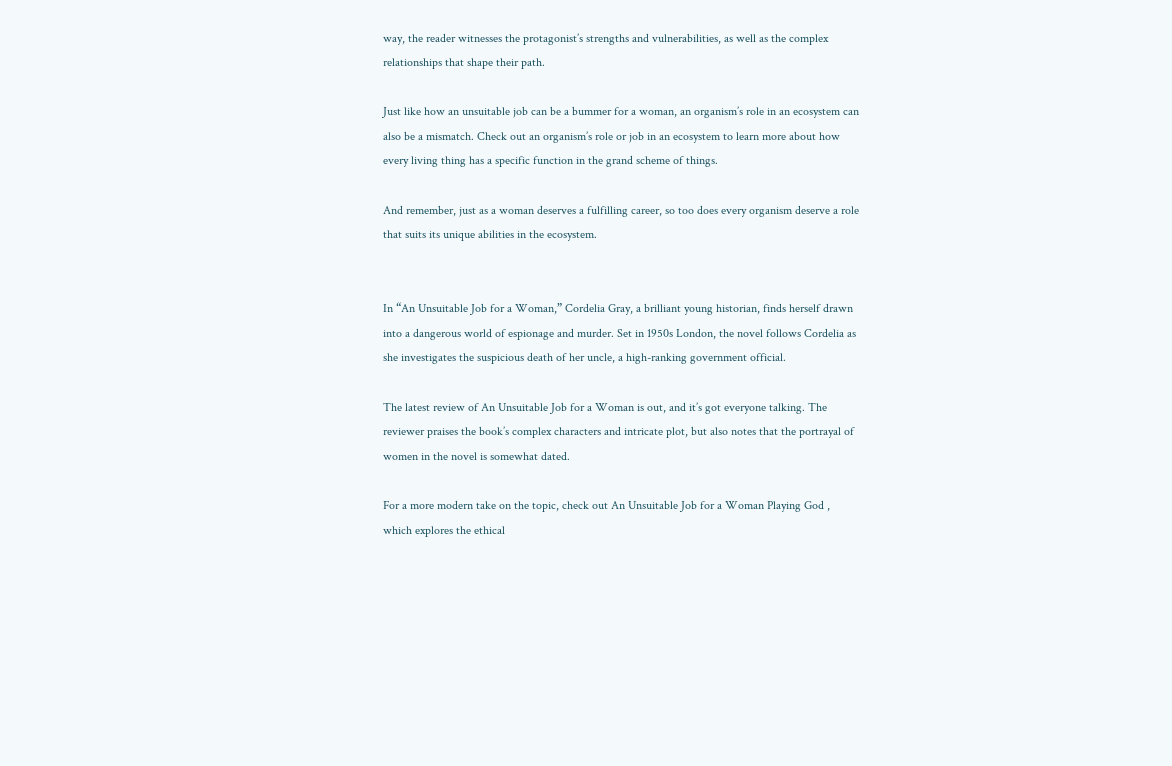way, the reader witnesses the protagonist’s strengths and vulnerabilities, as well as the complex relationships that shape their path.

Just like how an unsuitable job can be a bummer for a woman, an organism’s role in an ecosystem can also be a mismatch. Check out an organism’s role or job in an ecosystem to learn more about how every living thing has a specific function in the grand scheme of things.

And remember, just as a woman deserves a fulfilling career, so too does every organism deserve a role that suits its unique abilities in the ecosystem.


In “An Unsuitable Job for a Woman,” Cordelia Gray, a brilliant young historian, finds herself drawn into a dangerous world of espionage and murder. Set in 1950s London, the novel follows Cordelia as she investigates the suspicious death of her uncle, a high-ranking government official.

The latest review of An Unsuitable Job for a Woman is out, and it’s got everyone talking. The reviewer praises the book’s complex characters and intricate plot, but also notes that the portrayal of women in the novel is somewhat dated.

For a more modern take on the topic, check out An Unsuitable Job for a Woman Playing God , which explores the ethical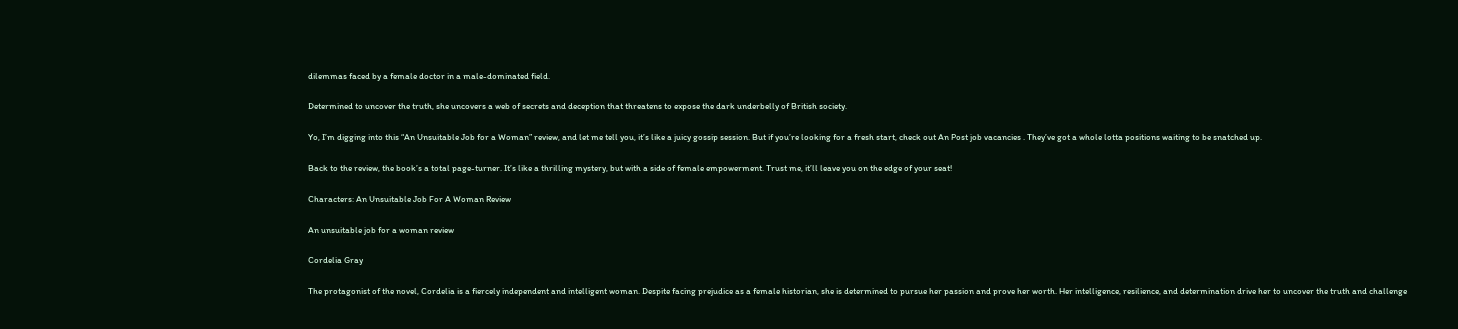dilemmas faced by a female doctor in a male-dominated field.

Determined to uncover the truth, she uncovers a web of secrets and deception that threatens to expose the dark underbelly of British society.

Yo, I’m digging into this “An Unsuitable Job for a Woman” review, and let me tell you, it’s like a juicy gossip session. But if you’re looking for a fresh start, check out An Post job vacancies . They’ve got a whole lotta positions waiting to be snatched up.

Back to the review, the book’s a total page-turner. It’s like a thrilling mystery, but with a side of female empowerment. Trust me, it’ll leave you on the edge of your seat!

Characters: An Unsuitable Job For A Woman Review

An unsuitable job for a woman review

Cordelia Gray

The protagonist of the novel, Cordelia is a fiercely independent and intelligent woman. Despite facing prejudice as a female historian, she is determined to pursue her passion and prove her worth. Her intelligence, resilience, and determination drive her to uncover the truth and challenge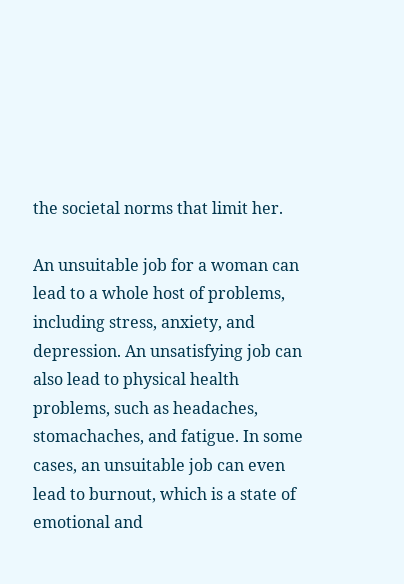the societal norms that limit her.

An unsuitable job for a woman can lead to a whole host of problems, including stress, anxiety, and depression. An unsatisfying job can also lead to physical health problems, such as headaches, stomachaches, and fatigue. In some cases, an unsuitable job can even lead to burnout, which is a state of emotional and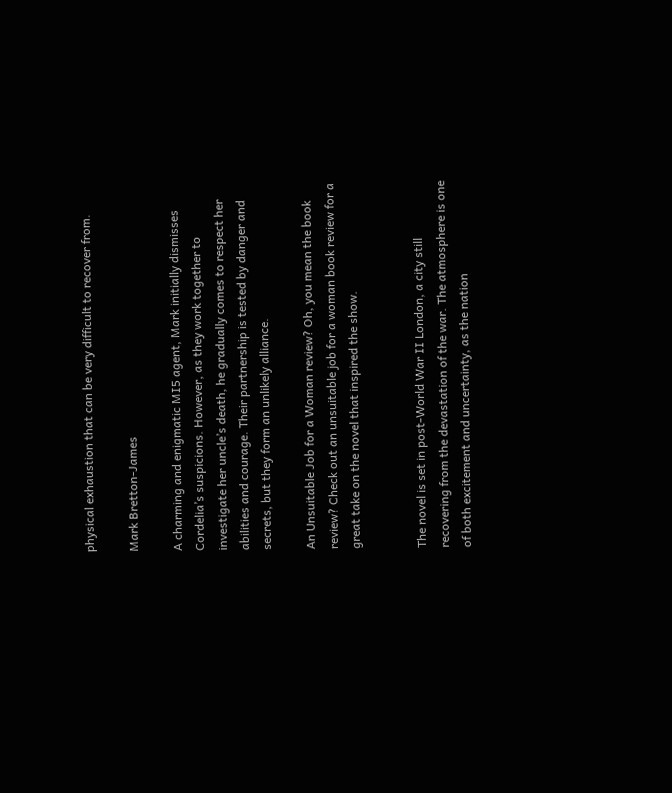physical exhaustion that can be very difficult to recover from.

Mark Bretton-James

A charming and enigmatic MI5 agent, Mark initially dismisses Cordelia’s suspicions. However, as they work together to investigate her uncle’s death, he gradually comes to respect her abilities and courage. Their partnership is tested by danger and secrets, but they form an unlikely alliance.

An Unsuitable Job for a Woman review? Oh, you mean the book review? Check out an unsuitable job for a woman book review for a great take on the novel that inspired the show.


The novel is set in post-World War II London, a city still recovering from the devastation of the war. The atmosphere is one of both excitement and uncertainty, as the nation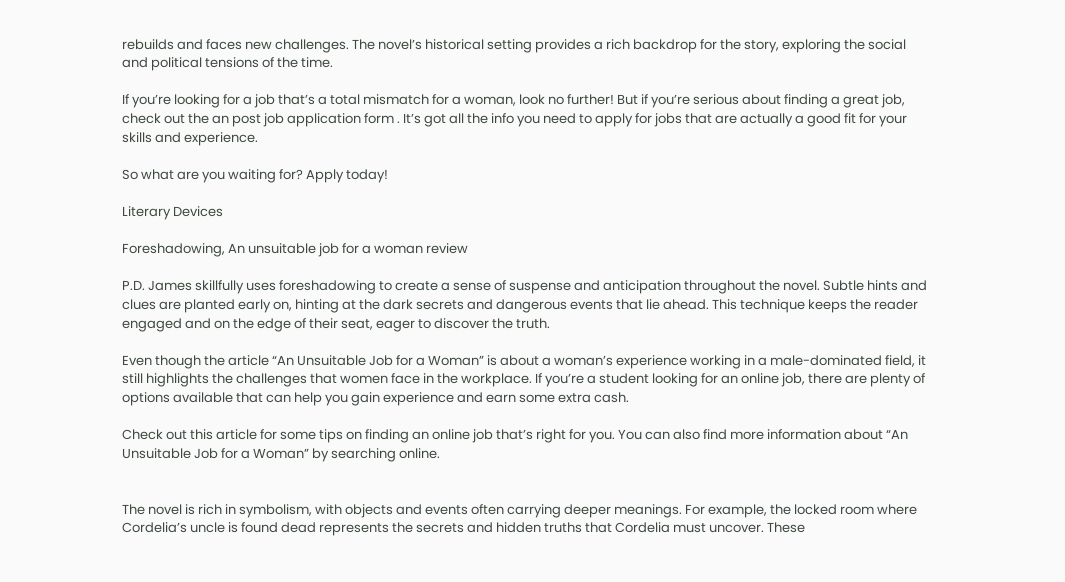rebuilds and faces new challenges. The novel’s historical setting provides a rich backdrop for the story, exploring the social and political tensions of the time.

If you’re looking for a job that’s a total mismatch for a woman, look no further! But if you’re serious about finding a great job, check out the an post job application form . It’s got all the info you need to apply for jobs that are actually a good fit for your skills and experience.

So what are you waiting for? Apply today!

Literary Devices

Foreshadowing, An unsuitable job for a woman review

P.D. James skillfully uses foreshadowing to create a sense of suspense and anticipation throughout the novel. Subtle hints and clues are planted early on, hinting at the dark secrets and dangerous events that lie ahead. This technique keeps the reader engaged and on the edge of their seat, eager to discover the truth.

Even though the article “An Unsuitable Job for a Woman” is about a woman’s experience working in a male-dominated field, it still highlights the challenges that women face in the workplace. If you’re a student looking for an online job, there are plenty of options available that can help you gain experience and earn some extra cash.

Check out this article for some tips on finding an online job that’s right for you. You can also find more information about “An Unsuitable Job for a Woman” by searching online.


The novel is rich in symbolism, with objects and events often carrying deeper meanings. For example, the locked room where Cordelia’s uncle is found dead represents the secrets and hidden truths that Cordelia must uncover. These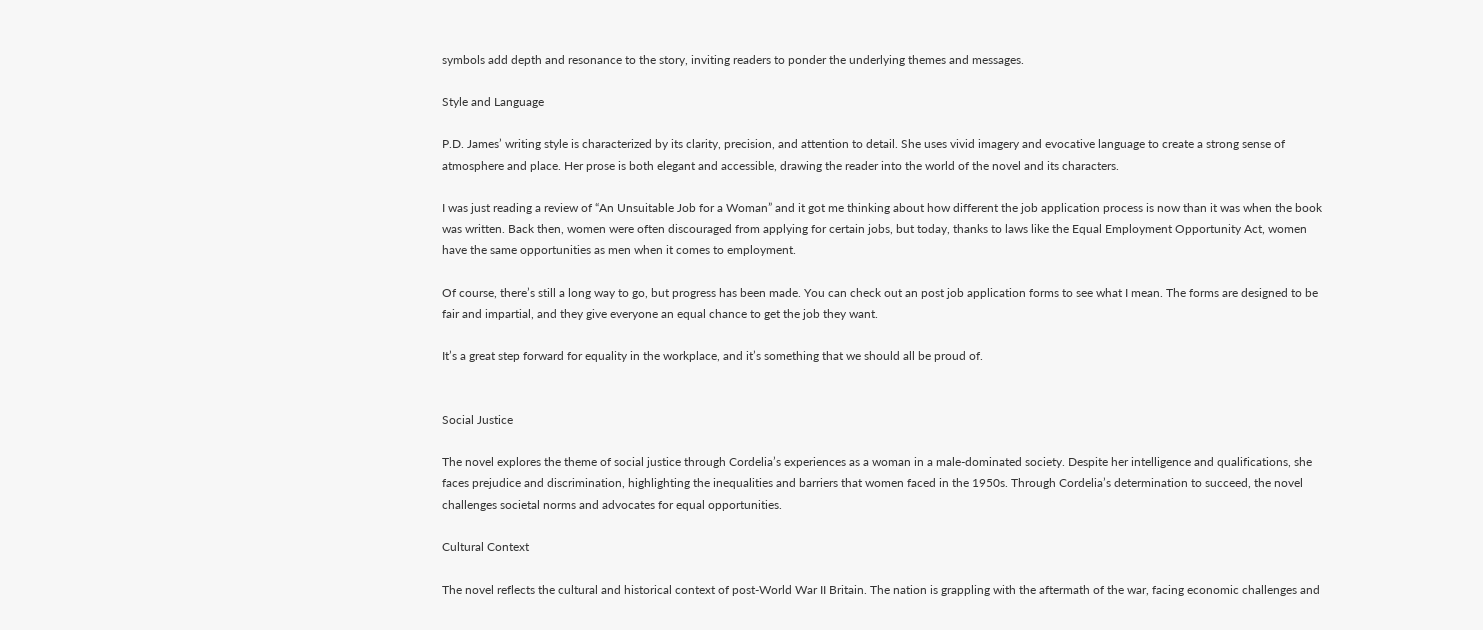symbols add depth and resonance to the story, inviting readers to ponder the underlying themes and messages.

Style and Language

P.D. James’ writing style is characterized by its clarity, precision, and attention to detail. She uses vivid imagery and evocative language to create a strong sense of atmosphere and place. Her prose is both elegant and accessible, drawing the reader into the world of the novel and its characters.

I was just reading a review of “An Unsuitable Job for a Woman” and it got me thinking about how different the job application process is now than it was when the book was written. Back then, women were often discouraged from applying for certain jobs, but today, thanks to laws like the Equal Employment Opportunity Act, women have the same opportunities as men when it comes to employment.

Of course, there’s still a long way to go, but progress has been made. You can check out an post job application forms to see what I mean. The forms are designed to be fair and impartial, and they give everyone an equal chance to get the job they want.

It’s a great step forward for equality in the workplace, and it’s something that we should all be proud of.


Social Justice

The novel explores the theme of social justice through Cordelia’s experiences as a woman in a male-dominated society. Despite her intelligence and qualifications, she faces prejudice and discrimination, highlighting the inequalities and barriers that women faced in the 1950s. Through Cordelia’s determination to succeed, the novel challenges societal norms and advocates for equal opportunities.

Cultural Context

The novel reflects the cultural and historical context of post-World War II Britain. The nation is grappling with the aftermath of the war, facing economic challenges and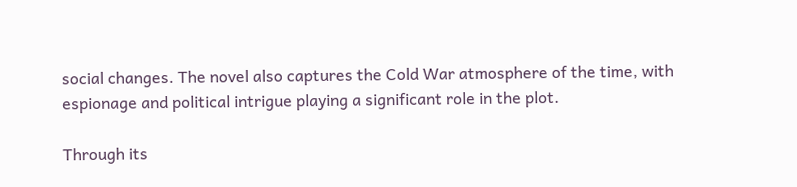social changes. The novel also captures the Cold War atmosphere of the time, with espionage and political intrigue playing a significant role in the plot.

Through its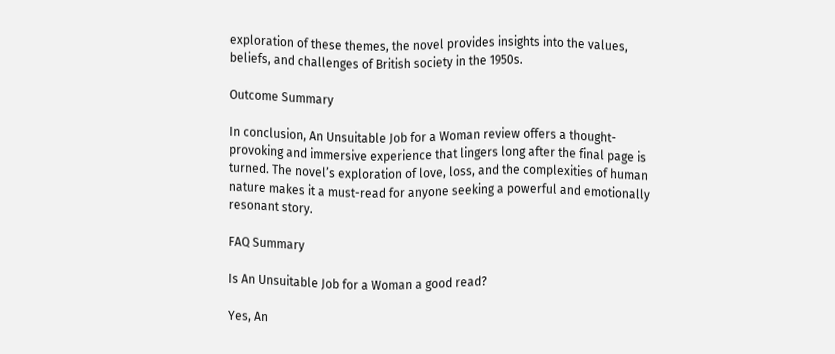exploration of these themes, the novel provides insights into the values, beliefs, and challenges of British society in the 1950s.

Outcome Summary

In conclusion, An Unsuitable Job for a Woman review offers a thought-provoking and immersive experience that lingers long after the final page is turned. The novel’s exploration of love, loss, and the complexities of human nature makes it a must-read for anyone seeking a powerful and emotionally resonant story.

FAQ Summary

Is An Unsuitable Job for a Woman a good read?

Yes, An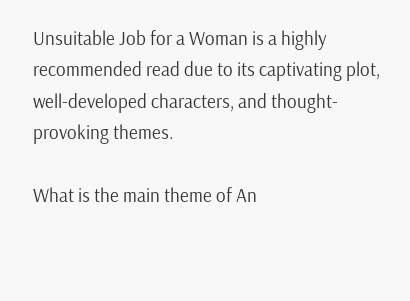Unsuitable Job for a Woman is a highly recommended read due to its captivating plot, well-developed characters, and thought-provoking themes.

What is the main theme of An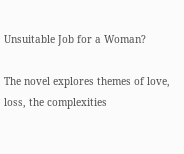Unsuitable Job for a Woman?

The novel explores themes of love, loss, the complexities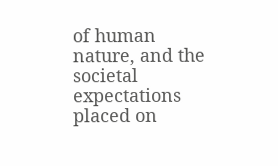of human nature, and the societal expectations placed on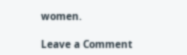women.

Leave a Comment